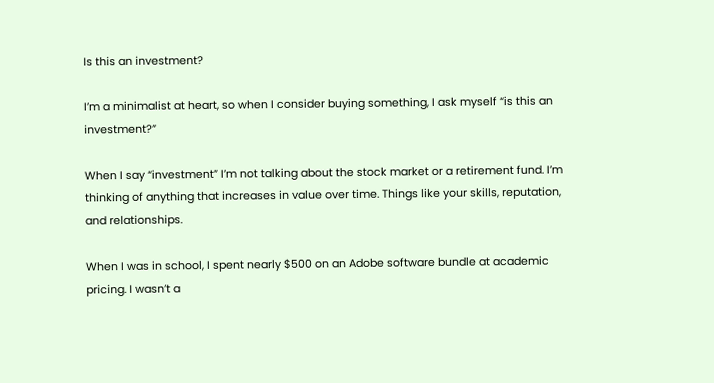Is this an investment?

I’m a minimalist at heart, so when I consider buying something, I ask myself “is this an investment?”

When I say “investment” I’m not talking about the stock market or a retirement fund. I’m thinking of anything that increases in value over time. Things like your skills, reputation, and relationships.

When I was in school, I spent nearly $500 on an Adobe software bundle at academic pricing. I wasn’t a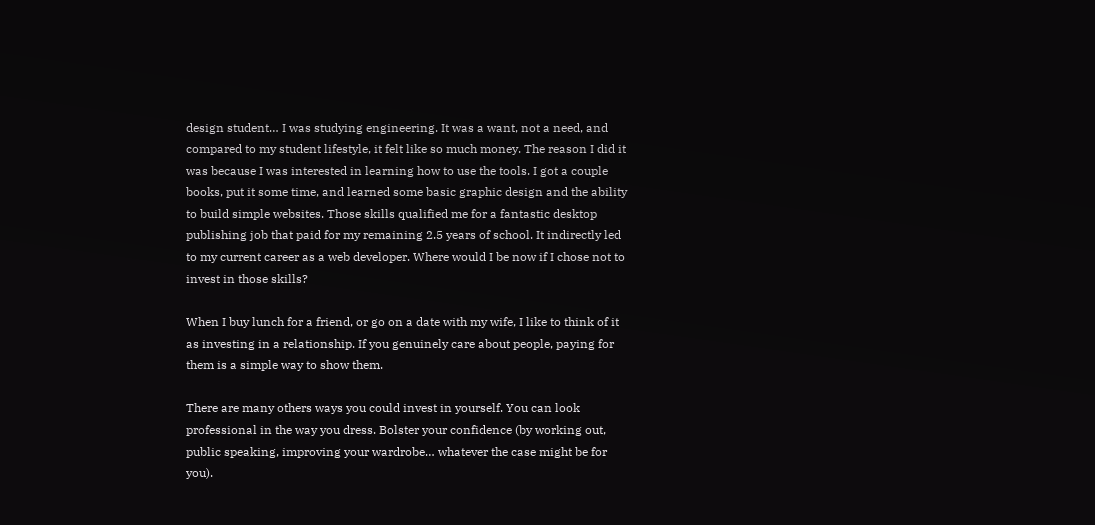design student… I was studying engineering. It was a want, not a need, and compared to my student lifestyle, it felt like so much money. The reason I did it was because I was interested in learning how to use the tools. I got a couple books, put it some time, and learned some basic graphic design and the ability to build simple websites. Those skills qualified me for a fantastic desktop publishing job that paid for my remaining 2.5 years of school. It indirectly led to my current career as a web developer. Where would I be now if I chose not to invest in those skills?

When I buy lunch for a friend, or go on a date with my wife, I like to think of it as investing in a relationship. If you genuinely care about people, paying for them is a simple way to show them.

There are many others ways you could invest in yourself. You can look professional in the way you dress. Bolster your confidence (by working out, public speaking, improving your wardrobe… whatever the case might be for you).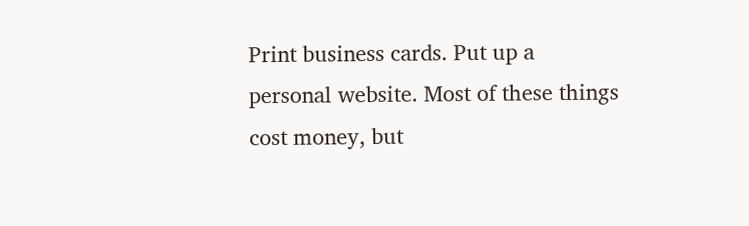Print business cards. Put up a personal website. Most of these things cost money, but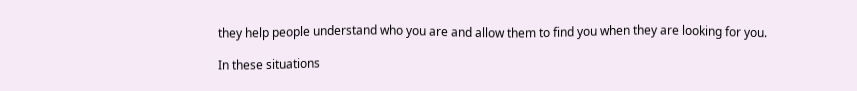they help people understand who you are and allow them to find you when they are looking for you.

In these situations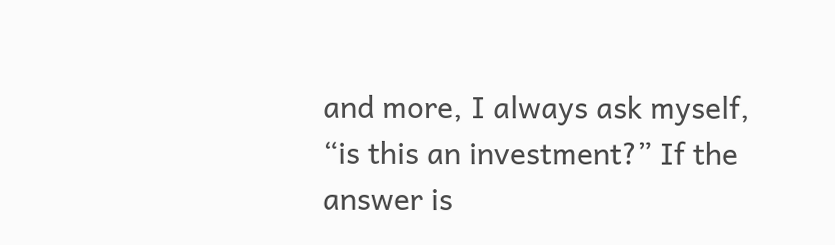and more, I always ask myself, “is this an investment?” If the answer is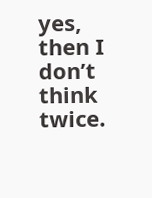yes, then I don’t think twice.